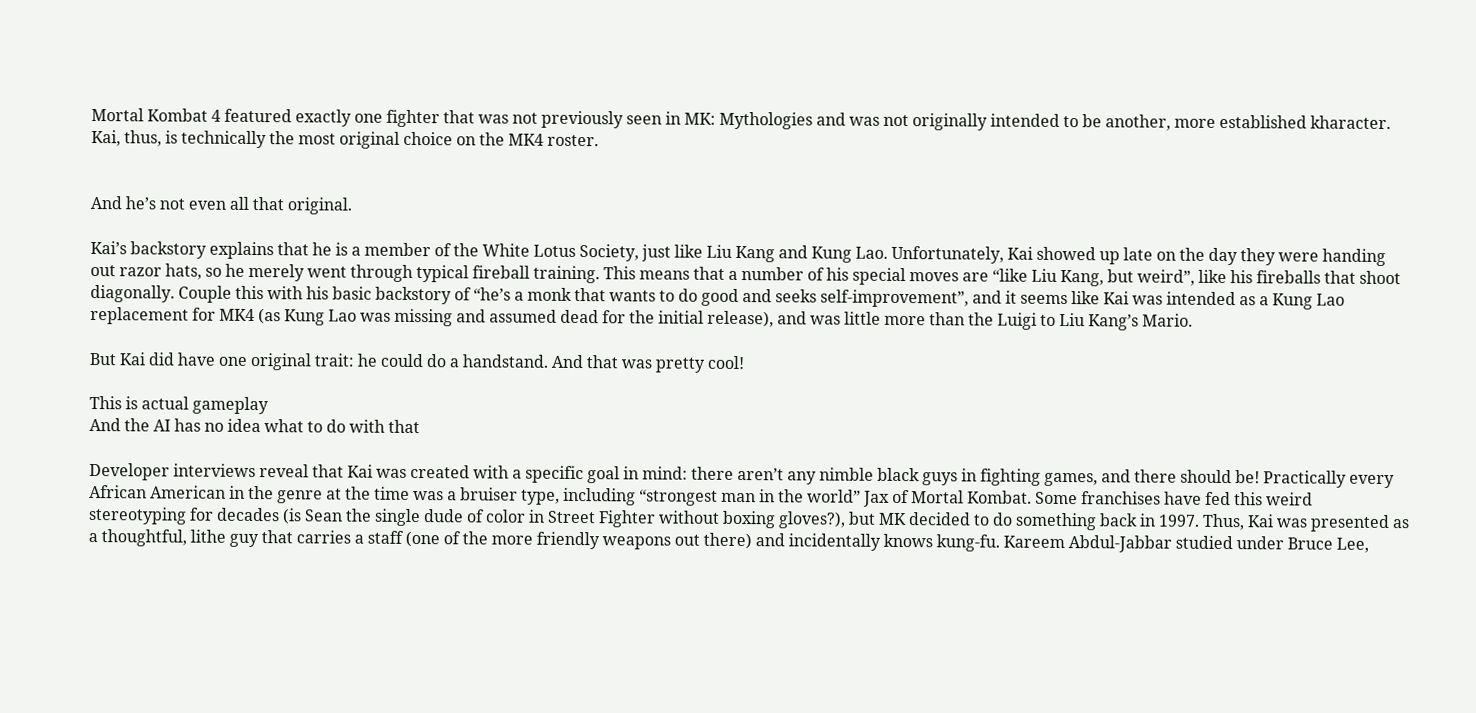Mortal Kombat 4 featured exactly one fighter that was not previously seen in MK: Mythologies and was not originally intended to be another, more established kharacter. Kai, thus, is technically the most original choice on the MK4 roster.


And he’s not even all that original.

Kai’s backstory explains that he is a member of the White Lotus Society, just like Liu Kang and Kung Lao. Unfortunately, Kai showed up late on the day they were handing out razor hats, so he merely went through typical fireball training. This means that a number of his special moves are “like Liu Kang, but weird”, like his fireballs that shoot diagonally. Couple this with his basic backstory of “he’s a monk that wants to do good and seeks self-improvement”, and it seems like Kai was intended as a Kung Lao replacement for MK4 (as Kung Lao was missing and assumed dead for the initial release), and was little more than the Luigi to Liu Kang’s Mario.

But Kai did have one original trait: he could do a handstand. And that was pretty cool!

This is actual gameplay
And the AI has no idea what to do with that

Developer interviews reveal that Kai was created with a specific goal in mind: there aren’t any nimble black guys in fighting games, and there should be! Practically every African American in the genre at the time was a bruiser type, including “strongest man in the world” Jax of Mortal Kombat. Some franchises have fed this weird stereotyping for decades (is Sean the single dude of color in Street Fighter without boxing gloves?), but MK decided to do something back in 1997. Thus, Kai was presented as a thoughtful, lithe guy that carries a staff (one of the more friendly weapons out there) and incidentally knows kung-fu. Kareem Abdul-Jabbar studied under Bruce Lee,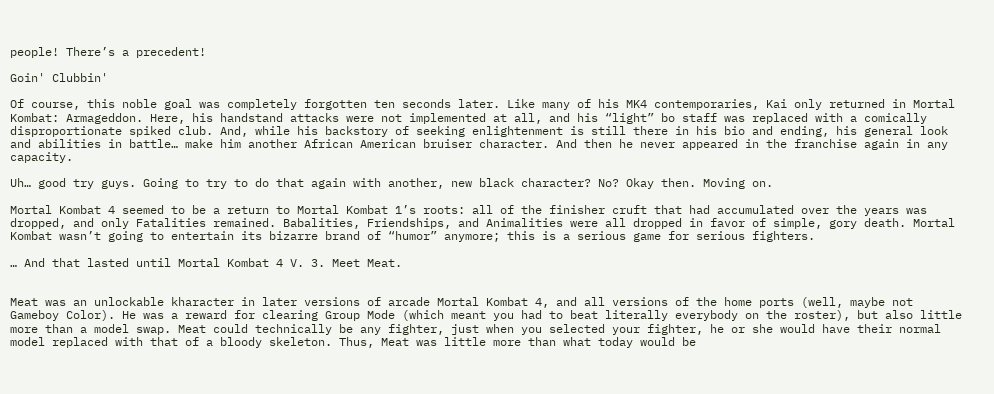people! There’s a precedent!

Goin' Clubbin'

Of course, this noble goal was completely forgotten ten seconds later. Like many of his MK4 contemporaries, Kai only returned in Mortal Kombat: Armageddon. Here, his handstand attacks were not implemented at all, and his “light” bo staff was replaced with a comically disproportionate spiked club. And, while his backstory of seeking enlightenment is still there in his bio and ending, his general look and abilities in battle… make him another African American bruiser character. And then he never appeared in the franchise again in any capacity.

Uh… good try guys. Going to try to do that again with another, new black character? No? Okay then. Moving on.

Mortal Kombat 4 seemed to be a return to Mortal Kombat 1’s roots: all of the finisher cruft that had accumulated over the years was dropped, and only Fatalities remained. Babalities, Friendships, and Animalities were all dropped in favor of simple, gory death. Mortal Kombat wasn’t going to entertain its bizarre brand of “humor” anymore; this is a serious game for serious fighters.

… And that lasted until Mortal Kombat 4 V. 3. Meet Meat.


Meat was an unlockable kharacter in later versions of arcade Mortal Kombat 4, and all versions of the home ports (well, maybe not Gameboy Color). He was a reward for clearing Group Mode (which meant you had to beat literally everybody on the roster), but also little more than a model swap. Meat could technically be any fighter, just when you selected your fighter, he or she would have their normal model replaced with that of a bloody skeleton. Thus, Meat was little more than what today would be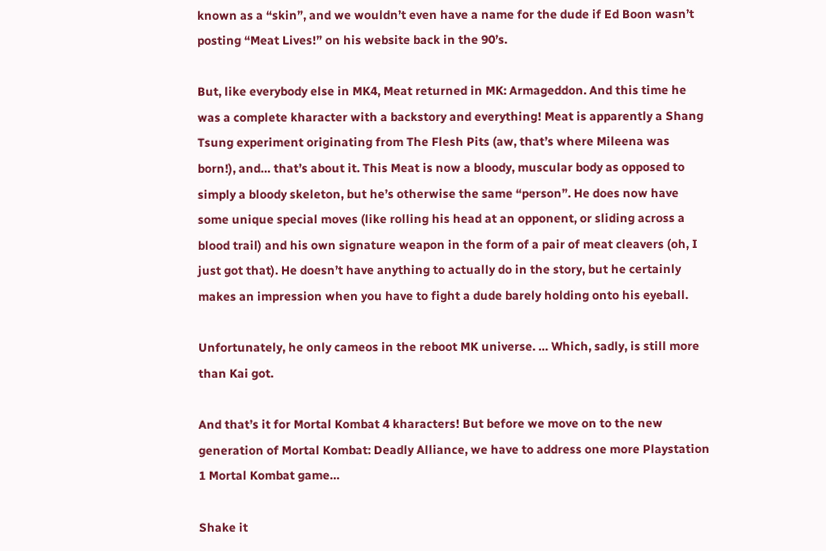known as a “skin”, and we wouldn’t even have a name for the dude if Ed Boon wasn’t posting “Meat Lives!” on his website back in the 90’s.

But, like everybody else in MK4, Meat returned in MK: Armageddon. And this time he was a complete kharacter with a backstory and everything! Meat is apparently a Shang Tsung experiment originating from The Flesh Pits (aw, that’s where Mileena was born!), and… that’s about it. This Meat is now a bloody, muscular body as opposed to simply a bloody skeleton, but he’s otherwise the same “person”. He does now have some unique special moves (like rolling his head at an opponent, or sliding across a blood trail) and his own signature weapon in the form of a pair of meat cleavers (oh, I just got that). He doesn’t have anything to actually do in the story, but he certainly makes an impression when you have to fight a dude barely holding onto his eyeball.

Unfortunately, he only cameos in the reboot MK universe. … Which, sadly, is still more than Kai got.

And that’s it for Mortal Kombat 4 kharacters! But before we move on to the new generation of Mortal Kombat: Deadly Alliance, we have to address one more Playstation 1 Mortal Kombat game…

Shake it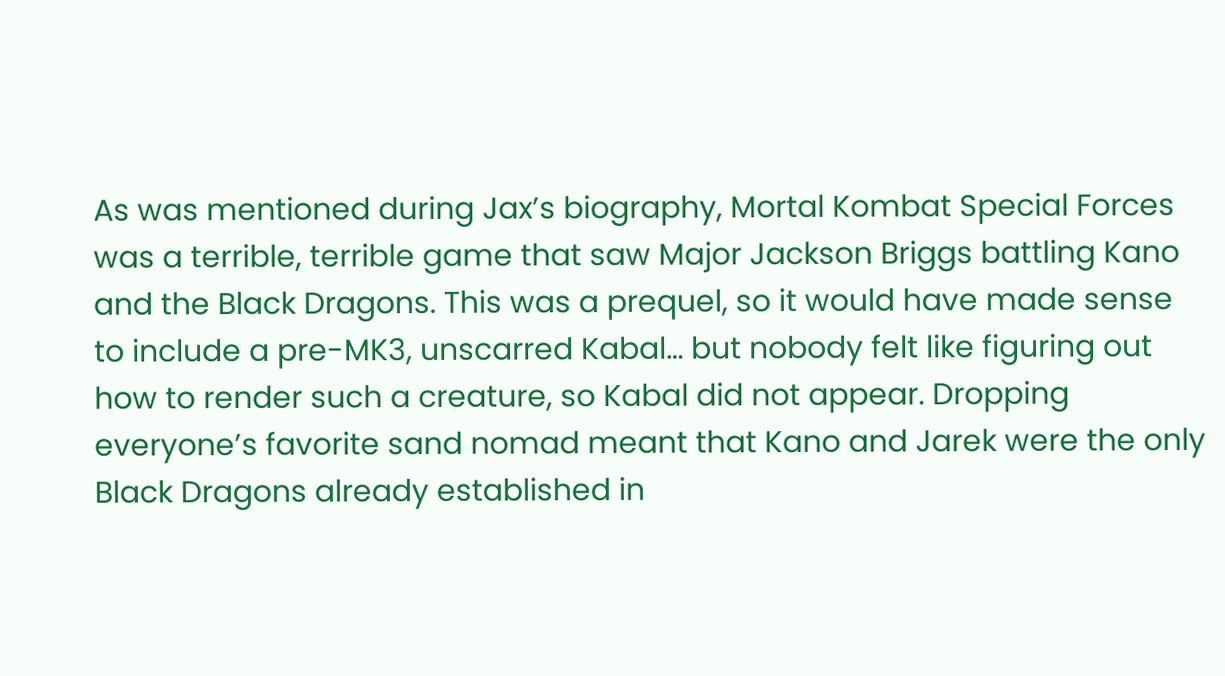As was mentioned during Jax’s biography, Mortal Kombat Special Forces was a terrible, terrible game that saw Major Jackson Briggs battling Kano and the Black Dragons. This was a prequel, so it would have made sense to include a pre-MK3, unscarred Kabal… but nobody felt like figuring out how to render such a creature, so Kabal did not appear. Dropping everyone’s favorite sand nomad meant that Kano and Jarek were the only Black Dragons already established in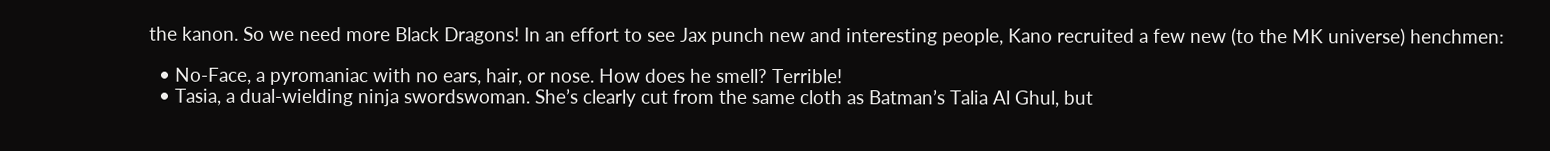the kanon. So we need more Black Dragons! In an effort to see Jax punch new and interesting people, Kano recruited a few new (to the MK universe) henchmen:

  • No-Face, a pyromaniac with no ears, hair, or nose. How does he smell? Terrible!
  • Tasia, a dual-wielding ninja swordswoman. She’s clearly cut from the same cloth as Batman’s Talia Al Ghul, but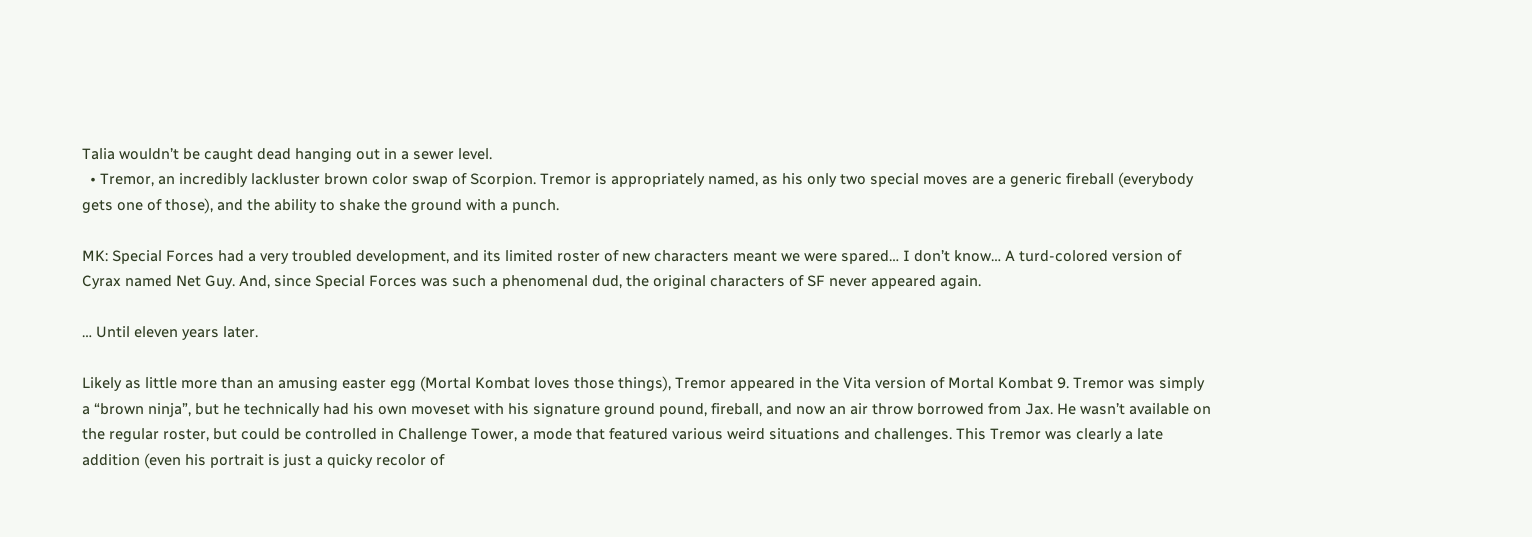Talia wouldn’t be caught dead hanging out in a sewer level.
  • Tremor, an incredibly lackluster brown color swap of Scorpion. Tremor is appropriately named, as his only two special moves are a generic fireball (everybody gets one of those), and the ability to shake the ground with a punch.

MK: Special Forces had a very troubled development, and its limited roster of new characters meant we were spared… I don’t know… A turd-colored version of Cyrax named Net Guy. And, since Special Forces was such a phenomenal dud, the original characters of SF never appeared again.

… Until eleven years later.

Likely as little more than an amusing easter egg (Mortal Kombat loves those things), Tremor appeared in the Vita version of Mortal Kombat 9. Tremor was simply a “brown ninja”, but he technically had his own moveset with his signature ground pound, fireball, and now an air throw borrowed from Jax. He wasn’t available on the regular roster, but could be controlled in Challenge Tower, a mode that featured various weird situations and challenges. This Tremor was clearly a late addition (even his portrait is just a quicky recolor of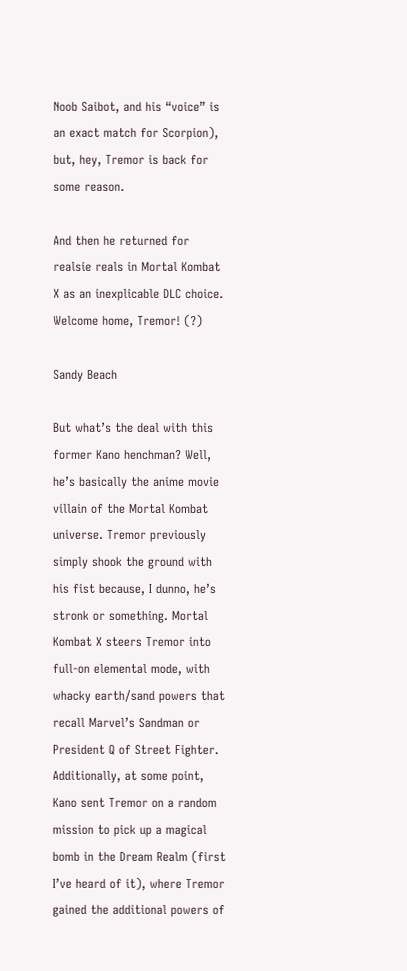Noob Saibot, and his “voice” is an exact match for Scorpion), but, hey, Tremor is back for some reason.

And then he returned for realsie reals in Mortal Kombat X as an inexplicable DLC choice. Welcome home, Tremor! (?)

Sandy Beach

But what’s the deal with this former Kano henchman? Well, he’s basically the anime movie villain of the Mortal Kombat universe. Tremor previously simply shook the ground with his fist because, I dunno, he’s stronk or something. Mortal Kombat X steers Tremor into full-on elemental mode, with whacky earth/sand powers that recall Marvel’s Sandman or President Q of Street Fighter. Additionally, at some point, Kano sent Tremor on a random mission to pick up a magical bomb in the Dream Realm (first I’ve heard of it), where Tremor gained the additional powers of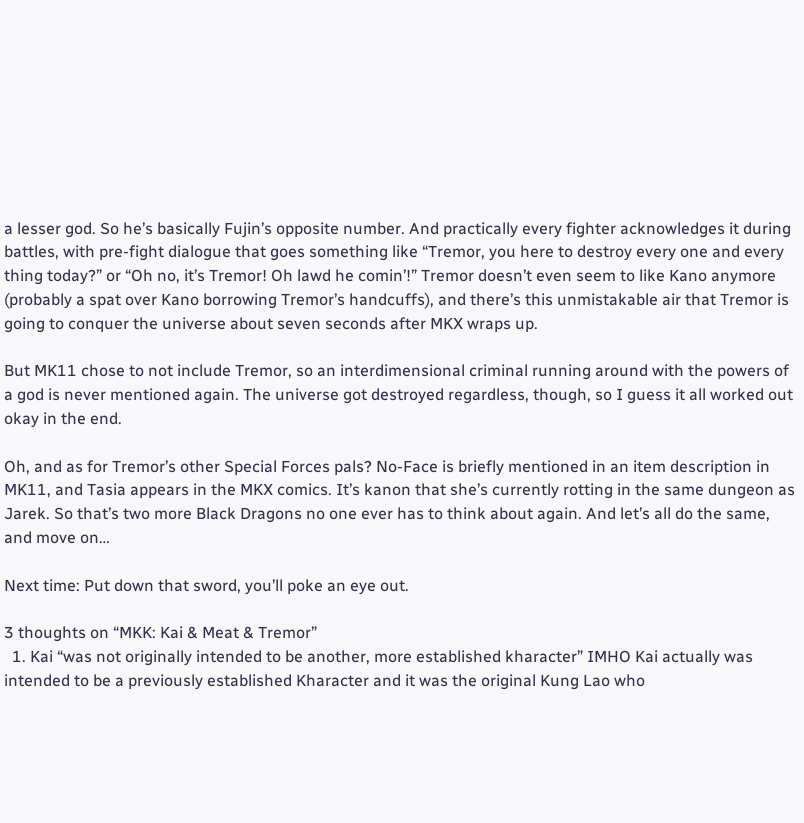a lesser god. So he’s basically Fujin’s opposite number. And practically every fighter acknowledges it during battles, with pre-fight dialogue that goes something like “Tremor, you here to destroy every one and every thing today?” or “Oh no, it’s Tremor! Oh lawd he comin’!” Tremor doesn’t even seem to like Kano anymore (probably a spat over Kano borrowing Tremor’s handcuffs), and there’s this unmistakable air that Tremor is going to conquer the universe about seven seconds after MKX wraps up.

But MK11 chose to not include Tremor, so an interdimensional criminal running around with the powers of a god is never mentioned again. The universe got destroyed regardless, though, so I guess it all worked out okay in the end.

Oh, and as for Tremor’s other Special Forces pals? No-Face is briefly mentioned in an item description in MK11, and Tasia appears in the MKX comics. It’s kanon that she’s currently rotting in the same dungeon as Jarek. So that’s two more Black Dragons no one ever has to think about again. And let’s all do the same, and move on…

Next time: Put down that sword, you’ll poke an eye out.

3 thoughts on “MKK: Kai & Meat & Tremor”
  1. Kai “was not originally intended to be another, more established kharacter” IMHO Kai actually was intended to be a previously established Kharacter and it was the original Kung Lao who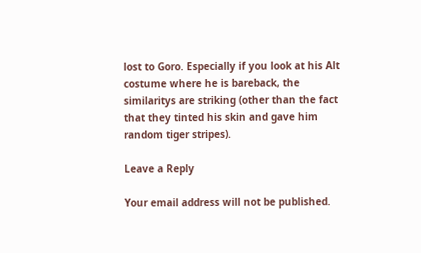lost to Goro. Especially if you look at his Alt costume where he is bareback, the similaritys are striking (other than the fact that they tinted his skin and gave him random tiger stripes).

Leave a Reply

Your email address will not be published.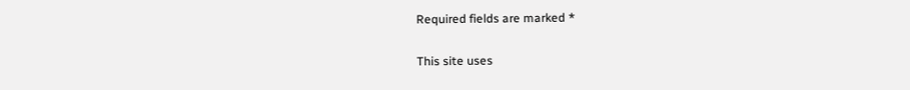Required fields are marked *

This site uses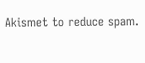Akismet to reduce spam.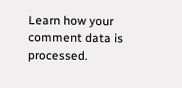Learn how your comment data is processed.